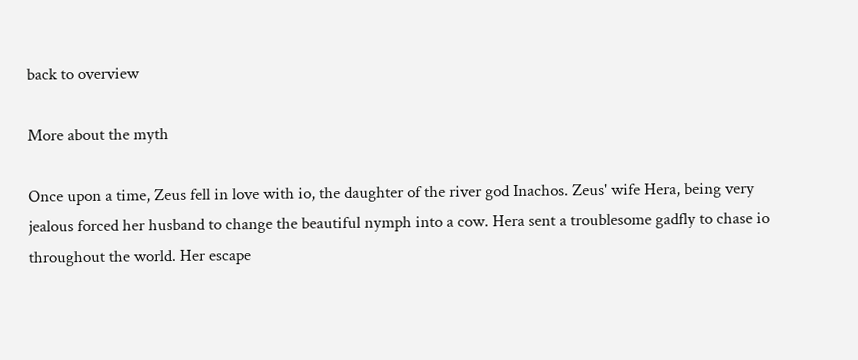back to overview

More about the myth

Once upon a time, Zeus fell in love with io, the daughter of the river god Inachos. Zeus' wife Hera, being very jealous forced her husband to change the beautiful nymph into a cow. Hera sent a troublesome gadfly to chase io throughout the world. Her escape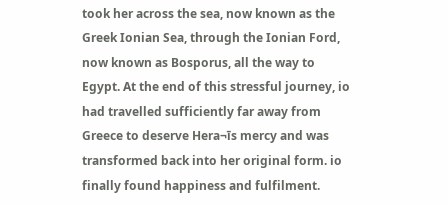took her across the sea, now known as the Greek Ionian Sea, through the Ionian Ford, now known as Bosporus, all the way to Egypt. At the end of this stressful journey, io had travelled sufficiently far away from Greece to deserve Hera¬īs mercy and was transformed back into her original form. io finally found happiness and fulfilment.